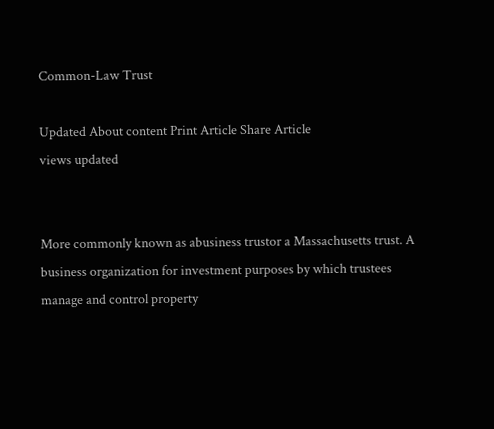Common-Law Trust

Updated About content Print Article Share Article
views updated


More commonly known as abusiness trustor a Massachusetts trust. A business organization for investment purposes by which trustees manage and control property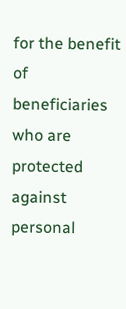for the benefit of beneficiaries who are protected against personal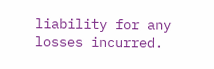liability for any losses incurred.